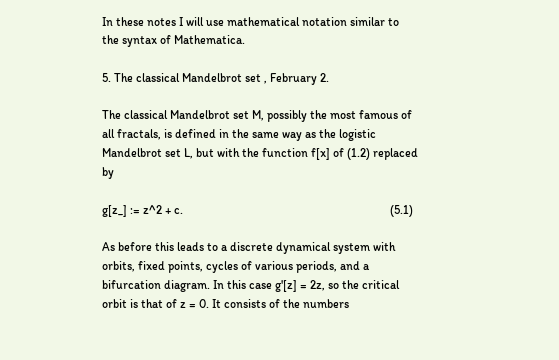In these notes I will use mathematical notation similar to the syntax of Mathematica.

5. The classical Mandelbrot set , February 2.

The classical Mandelbrot set M, possibly the most famous of all fractals, is defined in the same way as the logistic Mandelbrot set L, but with the function f[x] of (1.2) replaced by

g[z_] := z^2 + c.                                                                     (5.1)

As before this leads to a discrete dynamical system with orbits, fixed points, cycles of various periods, and a bifurcation diagram. In this case g'[z] = 2z, so the critical orbit is that of z = 0. It consists of the numbers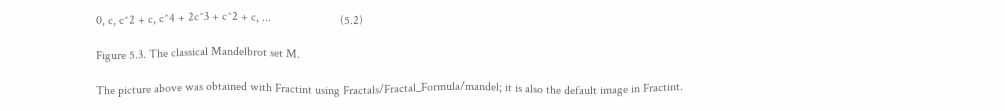0, c, c^2 + c, c^4 + 2c^3 + c^2 + c, ...                       (5.2)

Figure 5.3. The classical Mandelbrot set M.

The picture above was obtained with Fractint using Fractals/Fractal_Formula/mandel; it is also the default image in Fractint.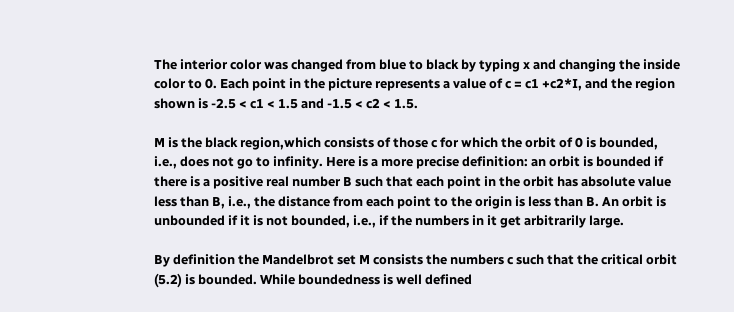The interior color was changed from blue to black by typing x and changing the inside color to 0. Each point in the picture represents a value of c = c1 +c2*I, and the region shown is -2.5 < c1 < 1.5 and -1.5 < c2 < 1.5.

M is the black region,which consists of those c for which the orbit of 0 is bounded, i.e., does not go to infinity. Here is a more precise definition: an orbit is bounded if there is a positive real number B such that each point in the orbit has absolute value less than B, i.e., the distance from each point to the origin is less than B. An orbit is unbounded if it is not bounded, i.e., if the numbers in it get arbitrarily large.

By definition the Mandelbrot set M consists the numbers c such that the critical orbit (5.2) is bounded. While boundedness is well defined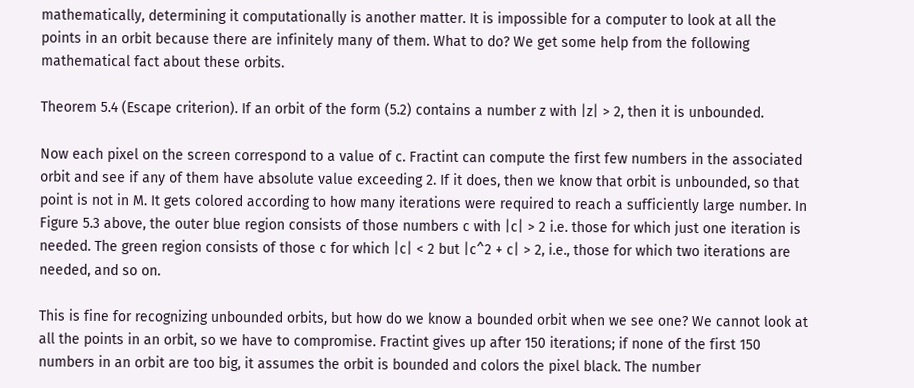mathematically, determining it computationally is another matter. It is impossible for a computer to look at all the points in an orbit because there are infinitely many of them. What to do? We get some help from the following mathematical fact about these orbits.

Theorem 5.4 (Escape criterion). If an orbit of the form (5.2) contains a number z with |z| > 2, then it is unbounded.

Now each pixel on the screen correspond to a value of c. Fractint can compute the first few numbers in the associated orbit and see if any of them have absolute value exceeding 2. If it does, then we know that orbit is unbounded, so that point is not in M. It gets colored according to how many iterations were required to reach a sufficiently large number. In Figure 5.3 above, the outer blue region consists of those numbers c with |c| > 2 i.e. those for which just one iteration is needed. The green region consists of those c for which |c| < 2 but |c^2 + c| > 2, i.e., those for which two iterations are needed, and so on.

This is fine for recognizing unbounded orbits, but how do we know a bounded orbit when we see one? We cannot look at all the points in an orbit, so we have to compromise. Fractint gives up after 150 iterations; if none of the first 150 numbers in an orbit are too big, it assumes the orbit is bounded and colors the pixel black. The number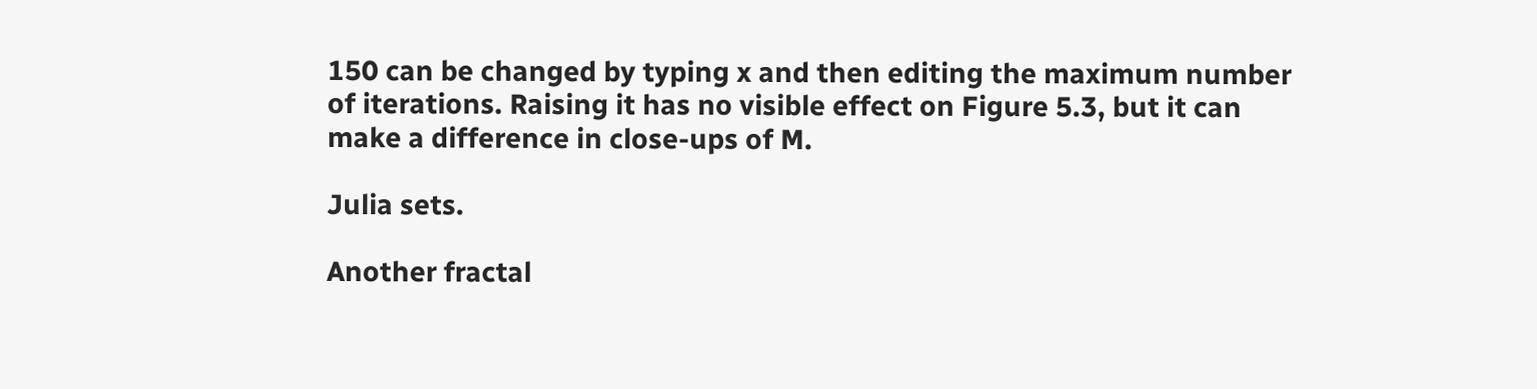150 can be changed by typing x and then editing the maximum number of iterations. Raising it has no visible effect on Figure 5.3, but it can make a difference in close-ups of M.

Julia sets.

Another fractal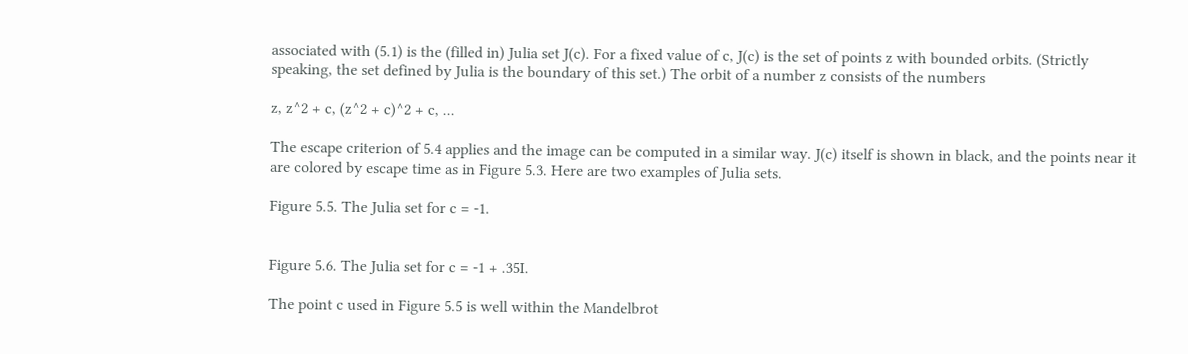associated with (5.1) is the (filled in) Julia set J(c). For a fixed value of c, J(c) is the set of points z with bounded orbits. (Strictly speaking, the set defined by Julia is the boundary of this set.) The orbit of a number z consists of the numbers

z, z^2 + c, (z^2 + c)^2 + c, ...

The escape criterion of 5.4 applies and the image can be computed in a similar way. J(c) itself is shown in black, and the points near it are colored by escape time as in Figure 5.3. Here are two examples of Julia sets.

Figure 5.5. The Julia set for c = -1.


Figure 5.6. The Julia set for c = -1 + .35I.

The point c used in Figure 5.5 is well within the Mandelbrot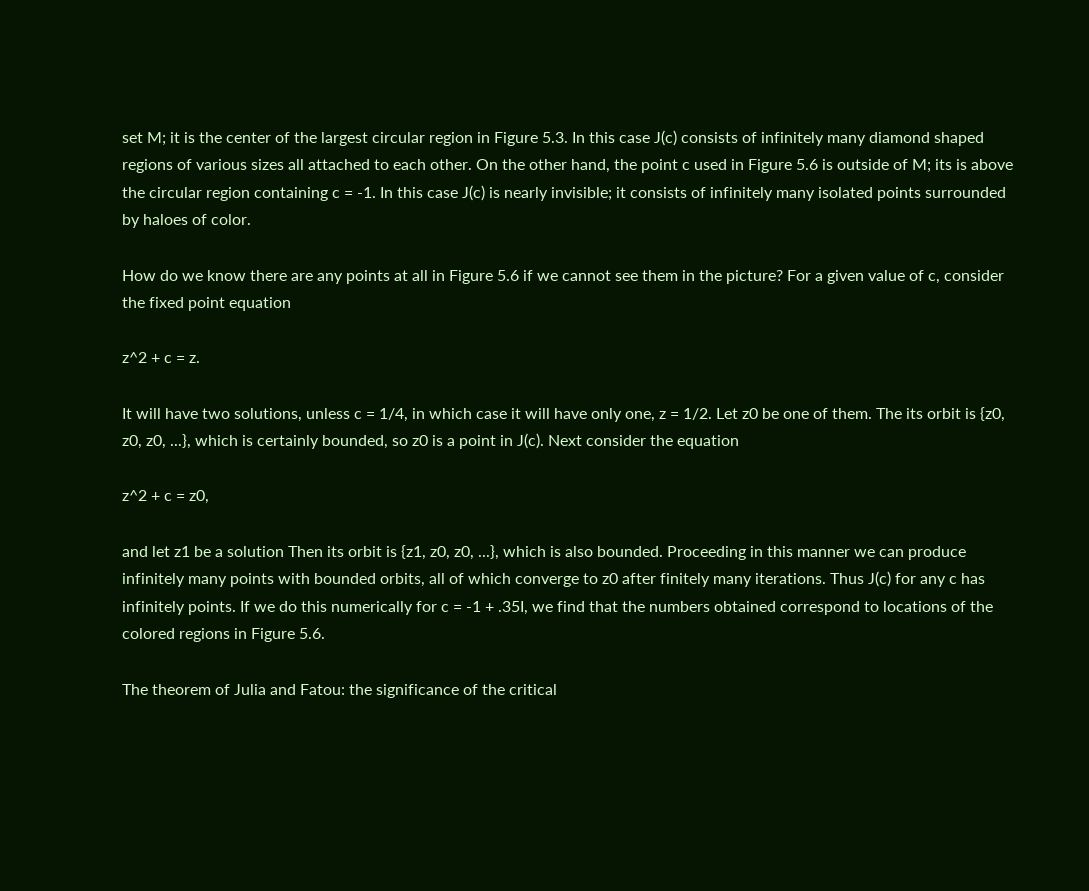set M; it is the center of the largest circular region in Figure 5.3. In this case J(c) consists of infinitely many diamond shaped regions of various sizes all attached to each other. On the other hand, the point c used in Figure 5.6 is outside of M; its is above the circular region containing c = -1. In this case J(c) is nearly invisible; it consists of infinitely many isolated points surrounded by haloes of color.

How do we know there are any points at all in Figure 5.6 if we cannot see them in the picture? For a given value of c, consider the fixed point equation

z^2 + c = z.

It will have two solutions, unless c = 1/4, in which case it will have only one, z = 1/2. Let z0 be one of them. The its orbit is {z0, z0, z0, ...}, which is certainly bounded, so z0 is a point in J(c). Next consider the equation

z^2 + c = z0,

and let z1 be a solution Then its orbit is {z1, z0, z0, ...}, which is also bounded. Proceeding in this manner we can produce infinitely many points with bounded orbits, all of which converge to z0 after finitely many iterations. Thus J(c) for any c has infinitely points. If we do this numerically for c = -1 + .35I, we find that the numbers obtained correspond to locations of the colored regions in Figure 5.6.

The theorem of Julia and Fatou: the significance of the critical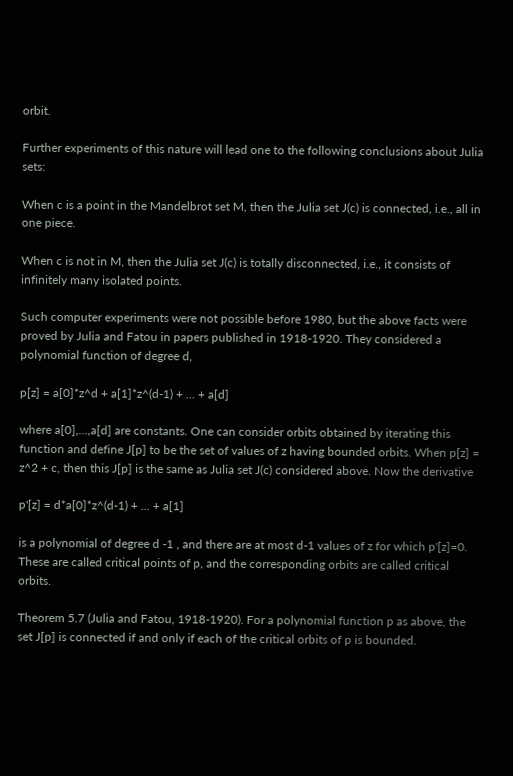orbit.

Further experiments of this nature will lead one to the following conclusions about Julia sets:

When c is a point in the Mandelbrot set M, then the Julia set J(c) is connected, i.e., all in one piece.

When c is not in M, then the Julia set J(c) is totally disconnected, i.e., it consists of infinitely many isolated points.

Such computer experiments were not possible before 1980, but the above facts were proved by Julia and Fatou in papers published in 1918-1920. They considered a polynomial function of degree d,

p[z] = a[0]*z^d + a[1]*z^(d-1) + ... + a[d]

where a[0],...,a[d] are constants. One can consider orbits obtained by iterating this function and define J[p] to be the set of values of z having bounded orbits. When p[z] = z^2 + c, then this J[p] is the same as Julia set J(c) considered above. Now the derivative

p'[z] = d*a[0]*z^(d-1) + ... + a[1]

is a polynomial of degree d -1 , and there are at most d-1 values of z for which p'[z]=0. These are called critical points of p, and the corresponding orbits are called critical orbits.

Theorem 5.7 (Julia and Fatou, 1918-1920). For a polynomial function p as above, the set J[p] is connected if and only if each of the critical orbits of p is bounded.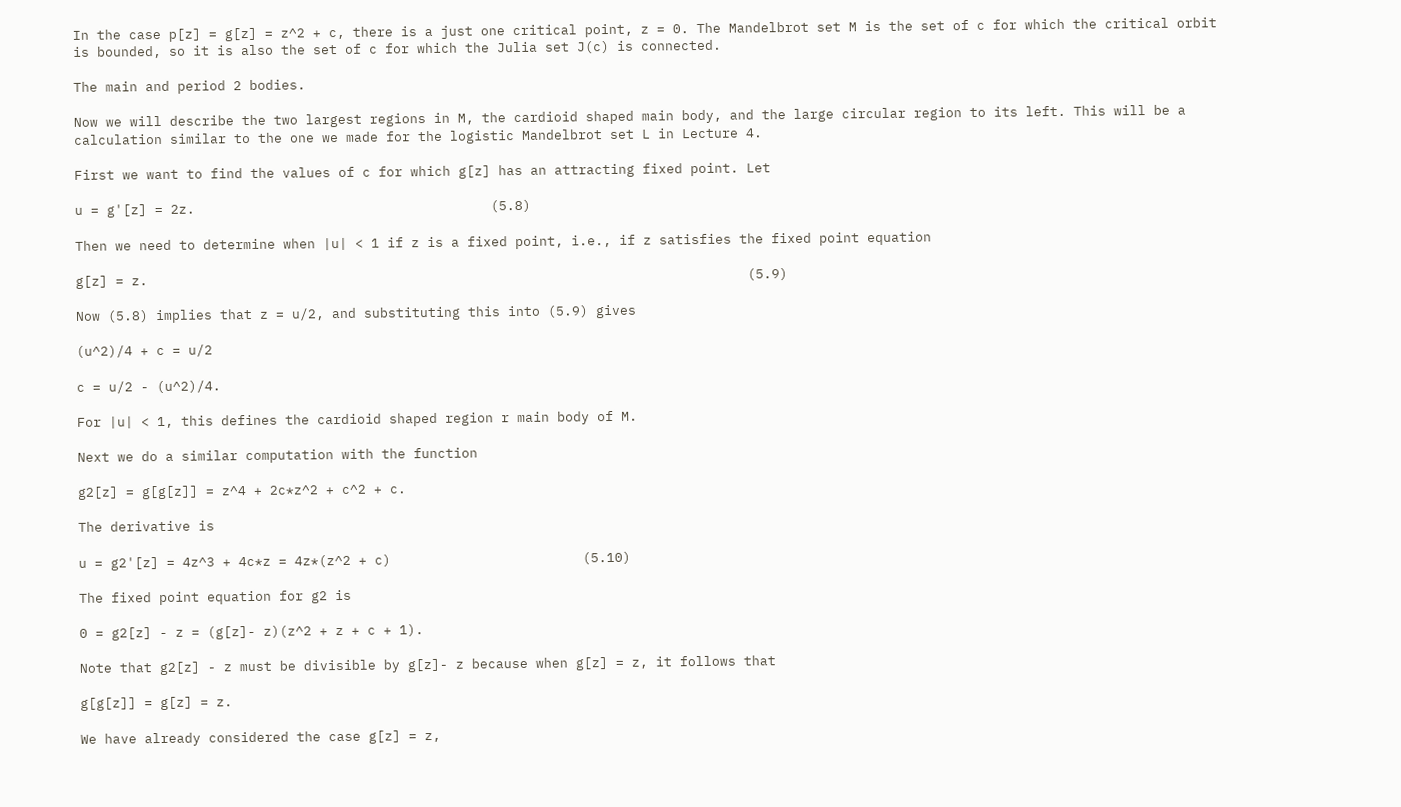In the case p[z] = g[z] = z^2 + c, there is a just one critical point, z = 0. The Mandelbrot set M is the set of c for which the critical orbit is bounded, so it is also the set of c for which the Julia set J(c) is connected.

The main and period 2 bodies.

Now we will describe the two largest regions in M, the cardioid shaped main body, and the large circular region to its left. This will be a calculation similar to the one we made for the logistic Mandelbrot set L in Lecture 4.

First we want to find the values of c for which g[z] has an attracting fixed point. Let

u = g'[z] = 2z.                                     (5.8)

Then we need to determine when |u| < 1 if z is a fixed point, i.e., if z satisfies the fixed point equation

g[z] = z.                                                                           (5.9)

Now (5.8) implies that z = u/2, and substituting this into (5.9) gives

(u^2)/4 + c = u/2

c = u/2 - (u^2)/4.

For |u| < 1, this defines the cardioid shaped region r main body of M.

Next we do a similar computation with the function

g2[z] = g[g[z]] = z^4 + 2c*z^2 + c^2 + c.

The derivative is

u = g2'[z] = 4z^3 + 4c*z = 4z*(z^2 + c)                        (5.10)

The fixed point equation for g2 is

0 = g2[z] - z = (g[z]- z)(z^2 + z + c + 1).

Note that g2[z] - z must be divisible by g[z]- z because when g[z] = z, it follows that

g[g[z]] = g[z] = z.

We have already considered the case g[z] = z,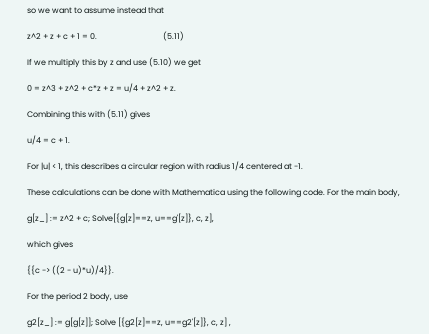so we want to assume instead that

z^2 + z + c + 1 = 0.                                 (5.11)

If we multiply this by z and use (5.10) we get

0 = z^3 + z^2 + c*z + z = u/4 + z^2 + z.

Combining this with (5.11) gives

u/4 = c + 1.

For |u| < 1, this describes a circular region with radius 1/4 centered at -1.

These calculations can be done with Mathematica using the following code. For the main body,

g[z_] := z^2 + c; Solve[{g[z]==z, u==g'[z]}, c, z],

which gives

{{c -> ((2 - u)*u)/4}}.

For the period 2 body, use

g2[z_] := g[g[z]]; Solve [{g2[z]==z, u==g2'[z]}, c, z] ,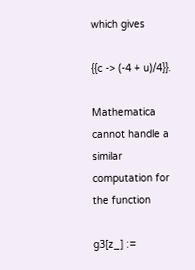which gives

{{c -> (-4 + u)/4}}.

Mathematica cannot handle a similar computation for the function

g3[z_] :=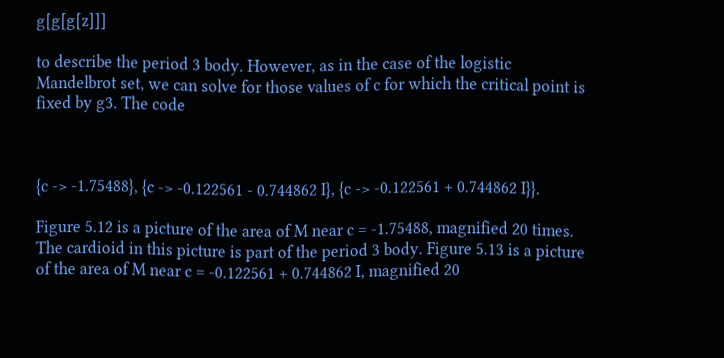g[g[g[z]]]

to describe the period 3 body. However, as in the case of the logistic Mandelbrot set, we can solve for those values of c for which the critical point is fixed by g3. The code



{c -> -1.75488}, {c -> -0.122561 - 0.744862 I}, {c -> -0.122561 + 0.744862 I}}.

Figure 5.12 is a picture of the area of M near c = -1.75488, magnified 20 times. The cardioid in this picture is part of the period 3 body. Figure 5.13 is a picture of the area of M near c = -0.122561 + 0.744862 I, magnified 20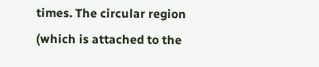times. The circular region (which is attached to the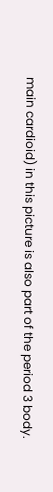main cardioid) in this picture is also part of the period 3 body.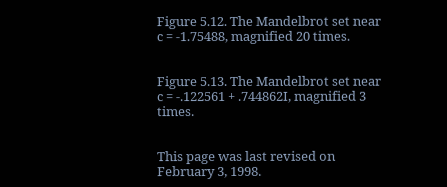Figure 5.12. The Mandelbrot set near c = -1.75488, magnified 20 times.


Figure 5.13. The Mandelbrot set near c = -.122561 + .744862I, magnified 3 times.


This page was last revised on February 3, 1998.